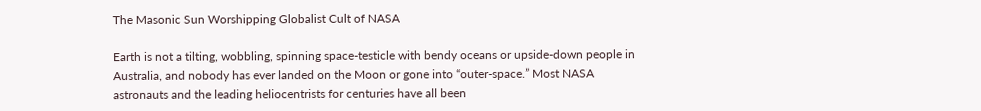The Masonic Sun Worshipping Globalist Cult of NASA

Earth is not a tilting, wobbling, spinning space-testicle with bendy oceans or upside-down people in Australia, and nobody has ever landed on the Moon or gone into “outer-space.” Most NASA astronauts and the leading heliocentrists for centuries have all been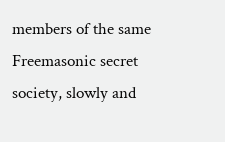members of the same Freemasonic secret society, slowly and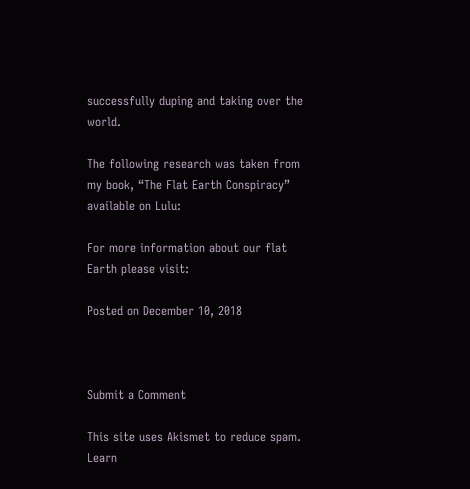successfully duping and taking over the world.

The following research was taken from my book, “The Flat Earth Conspiracy” available on Lulu:

For more information about our flat Earth please visit:

Posted on December 10, 2018



Submit a Comment

This site uses Akismet to reduce spam. Learn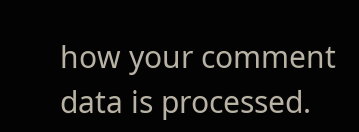how your comment data is processed.